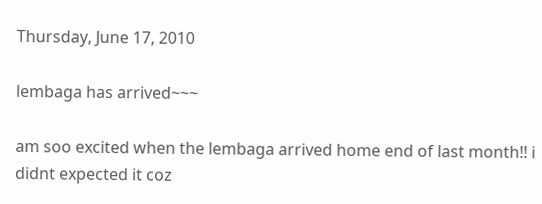Thursday, June 17, 2010

lembaga has arrived~~~

am soo excited when the lembaga arrived home end of last month!! i didnt expected it coz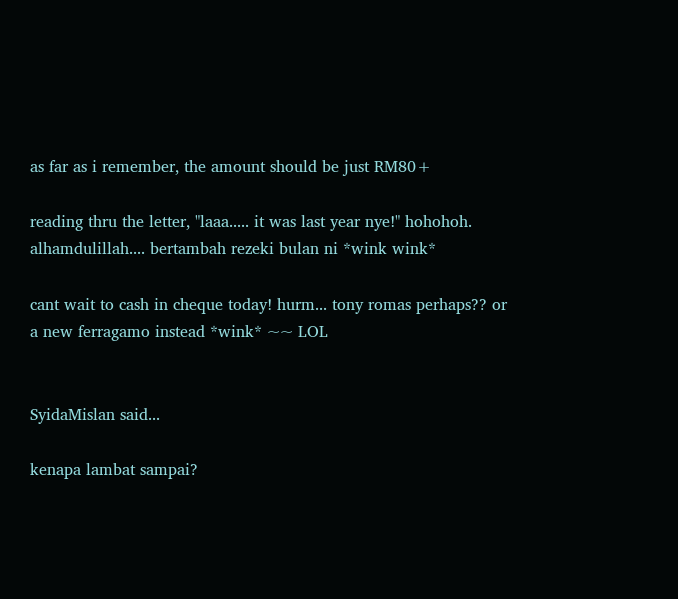as far as i remember, the amount should be just RM80+

reading thru the letter, "laaa..... it was last year nye!" hohohoh. alhamdulillah.... bertambah rezeki bulan ni *wink wink*

cant wait to cash in cheque today! hurm... tony romas perhaps?? or a new ferragamo instead *wink* ~~ LOL


SyidaMislan said...

kenapa lambat sampai?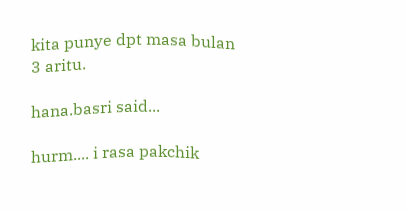kita punye dpt masa bulan 3 aritu.

hana.basri said...

hurm.... i rasa pakchik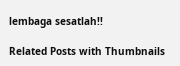lembaga sesatlah!!

Related Posts with Thumbnails